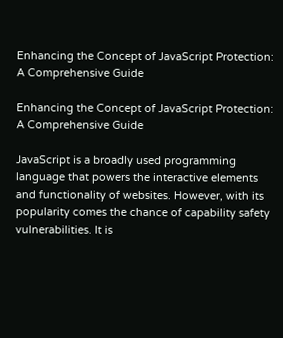Enhancing the Concept of JavaScript Protection: A Comprehensive Guide

Enhancing the Concept of JavaScript Protection: A Comprehensive Guide

JavaScript is a broadly used programming language that powers the interactive elements and functionality of websites. However, with its popularity comes the chance of capability safety vulnerabilities. It is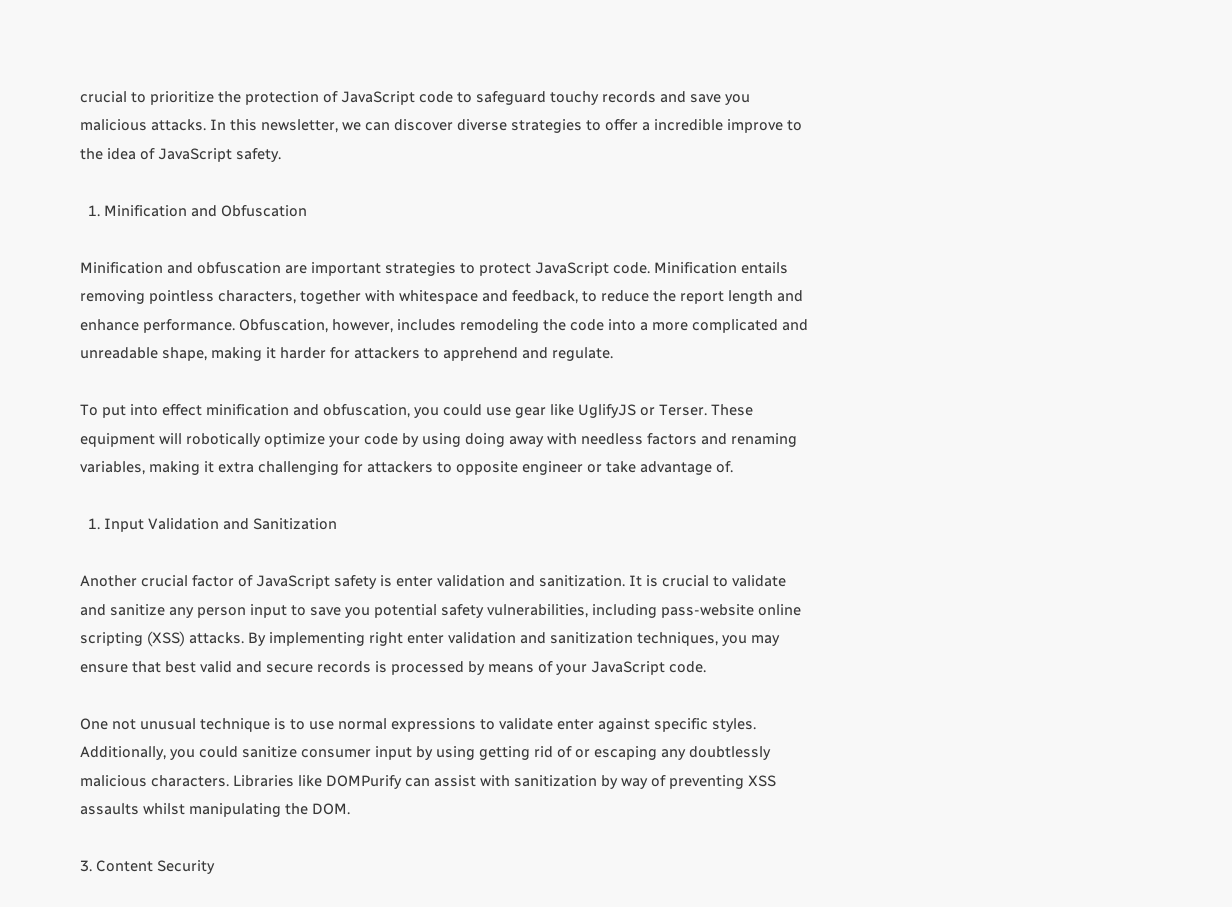crucial to prioritize the protection of JavaScript code to safeguard touchy records and save you malicious attacks. In this newsletter, we can discover diverse strategies to offer a incredible improve to the idea of JavaScript safety.

  1. Minification and Obfuscation

Minification and obfuscation are important strategies to protect JavaScript code. Minification entails removing pointless characters, together with whitespace and feedback, to reduce the report length and enhance performance. Obfuscation, however, includes remodeling the code into a more complicated and unreadable shape, making it harder for attackers to apprehend and regulate.

To put into effect minification and obfuscation, you could use gear like UglifyJS or Terser. These equipment will robotically optimize your code by using doing away with needless factors and renaming variables, making it extra challenging for attackers to opposite engineer or take advantage of.

  1. Input Validation and Sanitization

Another crucial factor of JavaScript safety is enter validation and sanitization. It is crucial to validate and sanitize any person input to save you potential safety vulnerabilities, including pass-website online scripting (XSS) attacks. By implementing right enter validation and sanitization techniques, you may ensure that best valid and secure records is processed by means of your JavaScript code.

One not unusual technique is to use normal expressions to validate enter against specific styles. Additionally, you could sanitize consumer input by using getting rid of or escaping any doubtlessly malicious characters. Libraries like DOMPurify can assist with sanitization by way of preventing XSS assaults whilst manipulating the DOM.

3. Content Security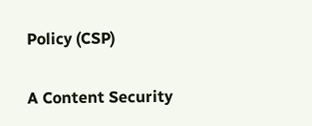Policy (CSP)

A Content Security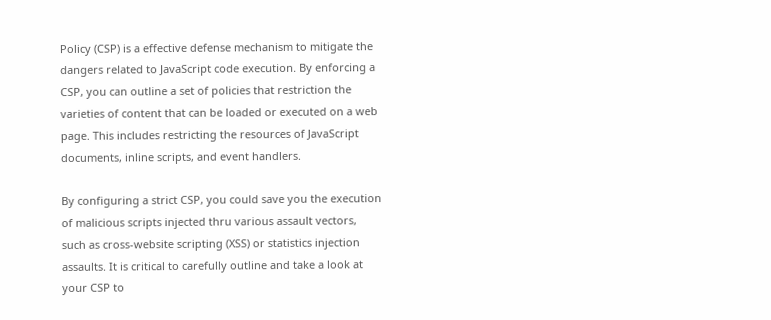Policy (CSP) is a effective defense mechanism to mitigate the dangers related to JavaScript code execution. By enforcing a CSP, you can outline a set of policies that restriction the varieties of content that can be loaded or executed on a web page. This includes restricting the resources of JavaScript documents, inline scripts, and event handlers.

By configuring a strict CSP, you could save you the execution of malicious scripts injected thru various assault vectors, such as cross-website scripting (XSS) or statistics injection assaults. It is critical to carefully outline and take a look at your CSP to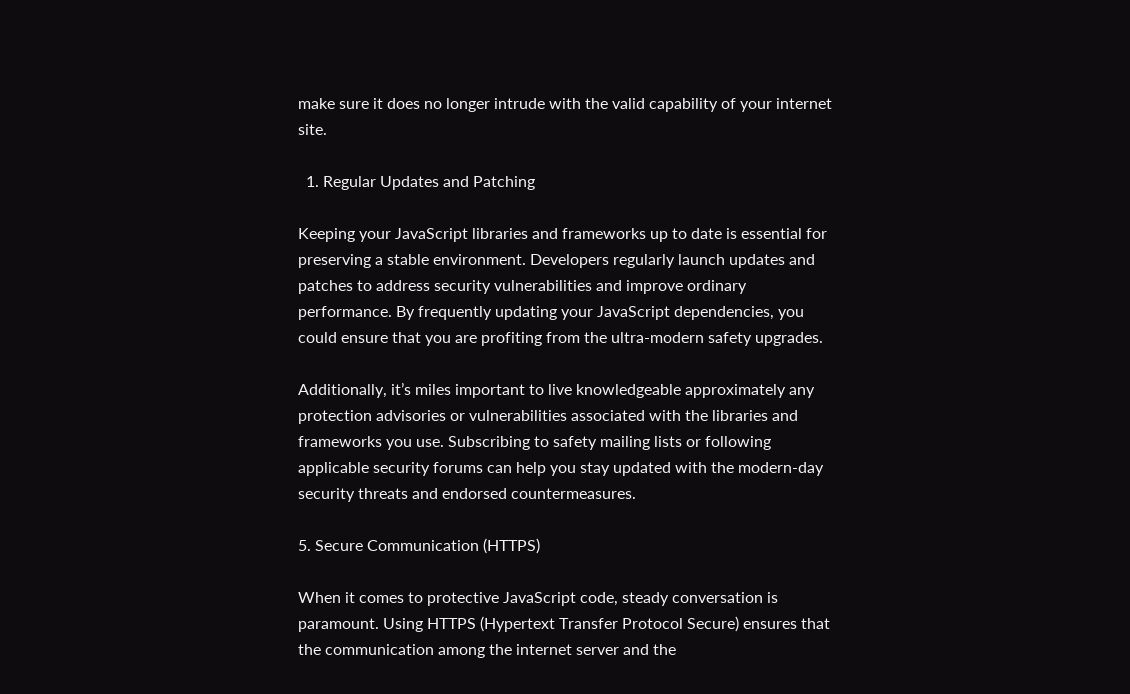make sure it does no longer intrude with the valid capability of your internet site.

  1. Regular Updates and Patching

Keeping your JavaScript libraries and frameworks up to date is essential for preserving a stable environment. Developers regularly launch updates and patches to address security vulnerabilities and improve ordinary performance. By frequently updating your JavaScript dependencies, you could ensure that you are profiting from the ultra-modern safety upgrades.

Additionally, it’s miles important to live knowledgeable approximately any protection advisories or vulnerabilities associated with the libraries and frameworks you use. Subscribing to safety mailing lists or following applicable security forums can help you stay updated with the modern-day security threats and endorsed countermeasures.

5. Secure Communication (HTTPS)

When it comes to protective JavaScript code, steady conversation is paramount. Using HTTPS (Hypertext Transfer Protocol Secure) ensures that the communication among the internet server and the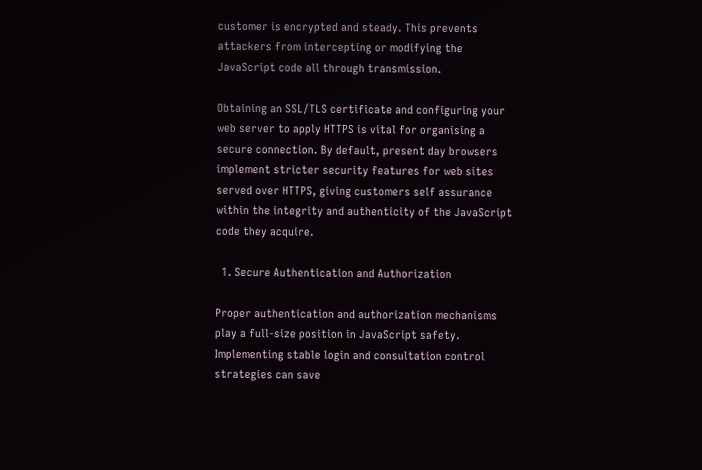customer is encrypted and steady. This prevents attackers from intercepting or modifying the JavaScript code all through transmission.

Obtaining an SSL/TLS certificate and configuring your web server to apply HTTPS is vital for organising a secure connection. By default, present day browsers implement stricter security features for web sites served over HTTPS, giving customers self assurance within the integrity and authenticity of the JavaScript code they acquire.

  1. Secure Authentication and Authorization

Proper authentication and authorization mechanisms play a full-size position in JavaScript safety. Implementing stable login and consultation control strategies can save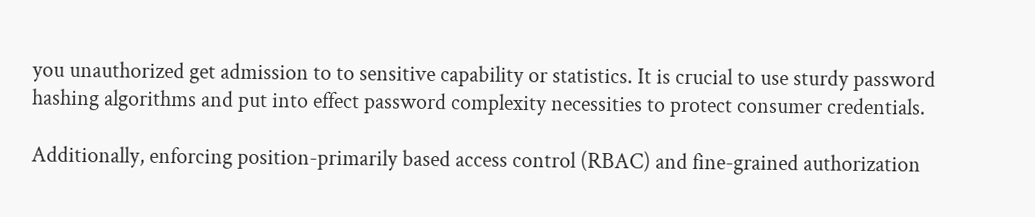you unauthorized get admission to to sensitive capability or statistics. It is crucial to use sturdy password hashing algorithms and put into effect password complexity necessities to protect consumer credentials.

Additionally, enforcing position-primarily based access control (RBAC) and fine-grained authorization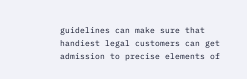guidelines can make sure that handiest legal customers can get admission to precise elements of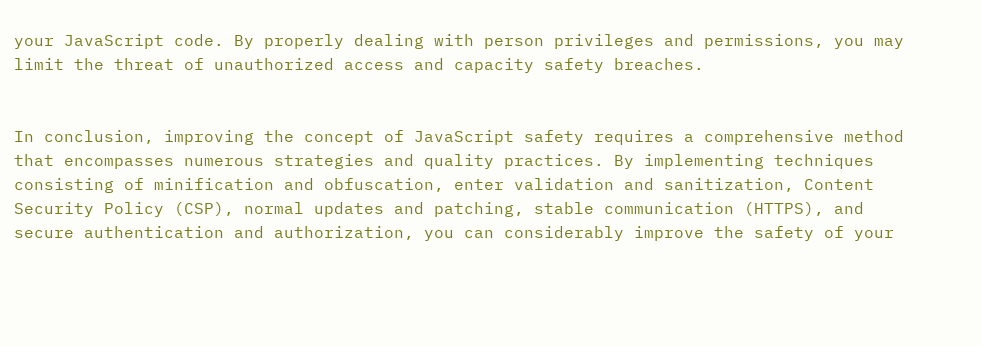your JavaScript code. By properly dealing with person privileges and permissions, you may limit the threat of unauthorized access and capacity safety breaches.


In conclusion, improving the concept of JavaScript safety requires a comprehensive method that encompasses numerous strategies and quality practices. By implementing techniques consisting of minification and obfuscation, enter validation and sanitization, Content Security Policy (CSP), normal updates and patching, stable communication (HTTPS), and secure authentication and authorization, you can considerably improve the safety of your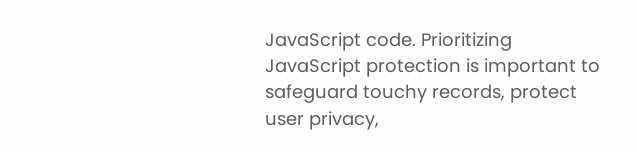JavaScript code. Prioritizing JavaScript protection is important to safeguard touchy records, protect user privacy,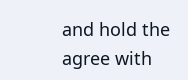and hold the agree with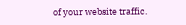of your website traffic.